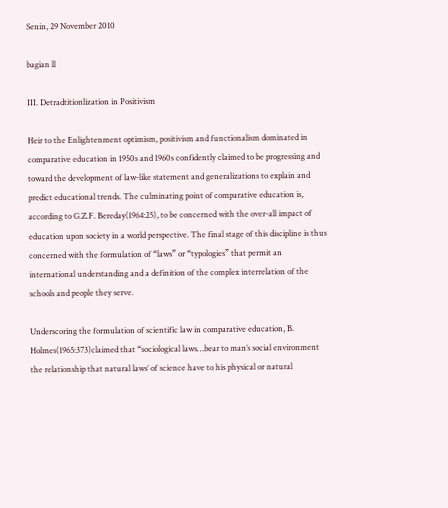Senin, 29 November 2010

bagian ll

III. Detradtitionlization in Positivism

Heir to the Enlightenment optimism, positivism and functionalism dominated in comparative education in 1950s and 1960s confidently claimed to be progressing and toward the development of law-like statement and generalizations to explain and predict educational trends. The culminating point of comparative education is, according to G.Z.F. Bereday(1964:25), to be concerned with the over-all impact of education upon society in a world perspective. The final stage of this discipline is thus concerned with the formulation of “laws” or “typologies” that permit an international understanding and a definition of the complex interrelation of the schools and people they serve.

Underscoring the formulation of scientific law in comparative education, B. Holmes(1965:373)claimed that “sociological laws…bear to man’s social environment the relationship that natural laws’ of science have to his physical or natural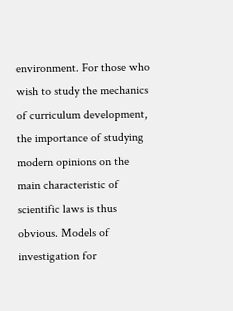environment. For those who wish to study the mechanics of curriculum development, the importance of studying modern opinions on the main characteristic of scientific laws is thus obvious. Models of investigation for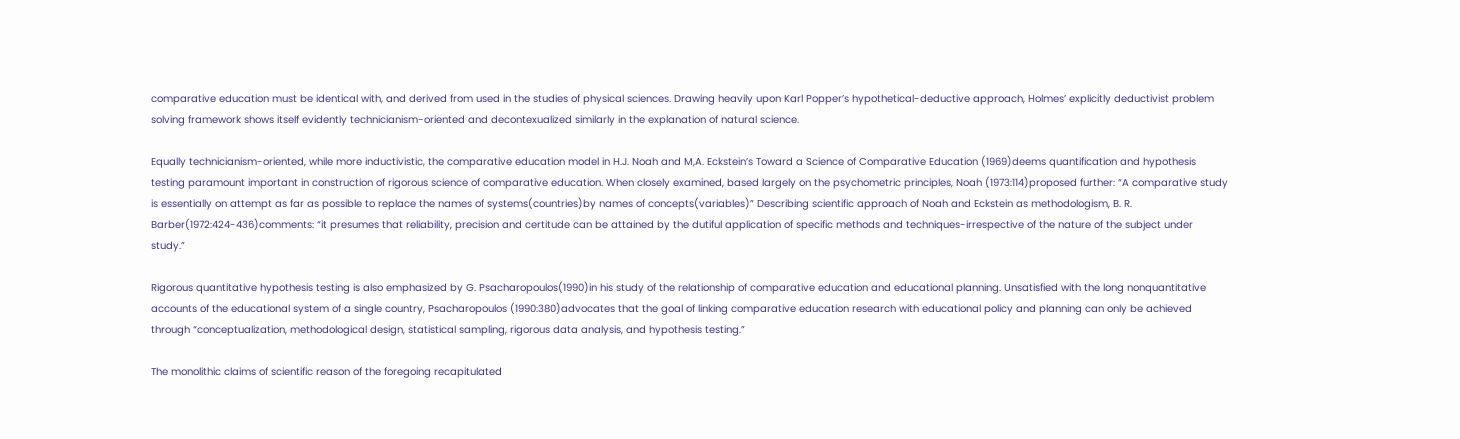comparative education must be identical with, and derived from used in the studies of physical sciences. Drawing heavily upon Karl Popper’s hypothetical-deductive approach, Holmes’ explicitly deductivist problem solving framework shows itself evidently technicianism-oriented and decontexualized similarly in the explanation of natural science.

Equally technicianism-oriented, while more inductivistic, the comparative education model in H.J. Noah and M,A. Eckstein’s Toward a Science of Comparative Education (1969)deems quantification and hypothesis testing paramount important in construction of rigorous science of comparative education. When closely examined, based largely on the psychometric principles, Noah (1973:114)proposed further: “A comparative study is essentially on attempt as far as possible to replace the names of systems(countries)by names of concepts(variables)” Describing scientific approach of Noah and Eckstein as methodologism, B. R. Barber(1972:424-436)comments: “it presumes that reliability, precision and certitude can be attained by the dutiful application of specific methods and techniques-irrespective of the nature of the subject under study.”

Rigorous quantitative hypothesis testing is also emphasized by G. Psacharopoulos(1990)in his study of the relationship of comparative education and educational planning. Unsatisfied with the long nonquantitative accounts of the educational system of a single country, Psacharopoulos (1990:380)advocates that the goal of linking comparative education research with educational policy and planning can only be achieved through “conceptualization, methodological design, statistical sampling, rigorous data analysis, and hypothesis testing.”

The monolithic claims of scientific reason of the foregoing recapitulated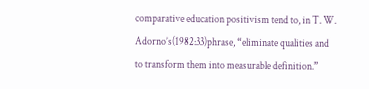comparative education positivism tend to, in T. W. Adorno’s(1982:33)phrase, “eliminate qualities and to transform them into measurable definition.”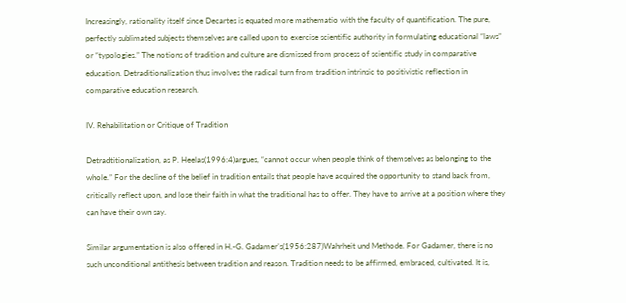Increasingly, rationality itself since Decartes is equated more mathematio with the faculty of quantification. The pure, perfectly sublimated subjects themselves are called upon to exercise scientific authority in formulating educational “laws” or “typologies.” The notions of tradition and culture are dismissed from process of scientific study in comparative education. Detraditionalization thus involves the radical turn from tradition intrinsic to positivistic reflection in comparative education research.

IV. Rehabilitation or Critique of Tradition

Detradtitionalization, as P. Heelas(1996:4)argues, “cannot occur when people think of themselves as belonging to the whole.” For the decline of the belief in tradition entails that people have acquired the opportunity to stand back from, critically reflect upon, and lose their faith in what the traditional has to offer. They have to arrive at a position where they can have their own say.

Similar argumentation is also offered in H.-G. Gadamer’s(1956:287)Wahrheit und Methode. For Gadamer, there is no such unconditional antithesis between tradition and reason. Tradition needs to be affirmed, embraced, cultivated. It is,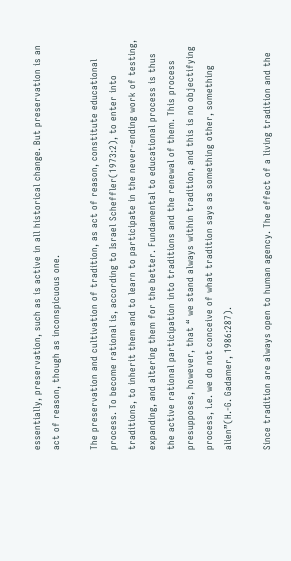essentially, preservation, such as is active in all historical change. But preservation is an act of reason, though as inconspicuous one.

The preservation and cultivation of tradition, as act of reason, constitute educational process. To become rational is, according to Israel Scheffler(1973:2), to enter into traditions, to inherit them and to learn to participate in the never-ending work of testing, expanding, and altering them for the better. Fundamental to educational process is thus the active rational participation into traditions and the renewal of them. This process presupposes, however, that “ we stand always within tradition, and this is no objectifying process, i.e. we do not conceive of what tradition says as something other, something alien”(H.-G. Gadamer, 1986:287).

Since tradition are always open to human agency. The effect of a living tradition and the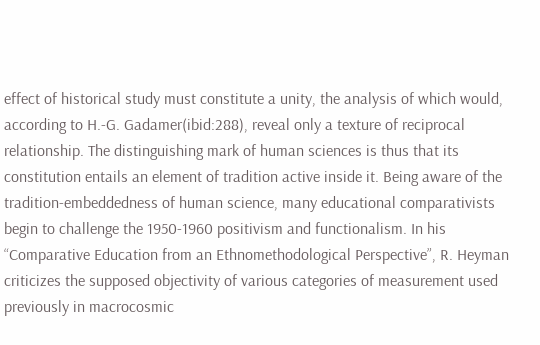effect of historical study must constitute a unity, the analysis of which would, according to H.-G. Gadamer(ibid:288), reveal only a texture of reciprocal relationship. The distinguishing mark of human sciences is thus that its constitution entails an element of tradition active inside it. Being aware of the tradition-embeddedness of human science, many educational comparativists begin to challenge the 1950-1960 positivism and functionalism. In his “Comparative Education from an Ethnomethodological Perspective”, R. Heyman criticizes the supposed objectivity of various categories of measurement used previously in macrocosmic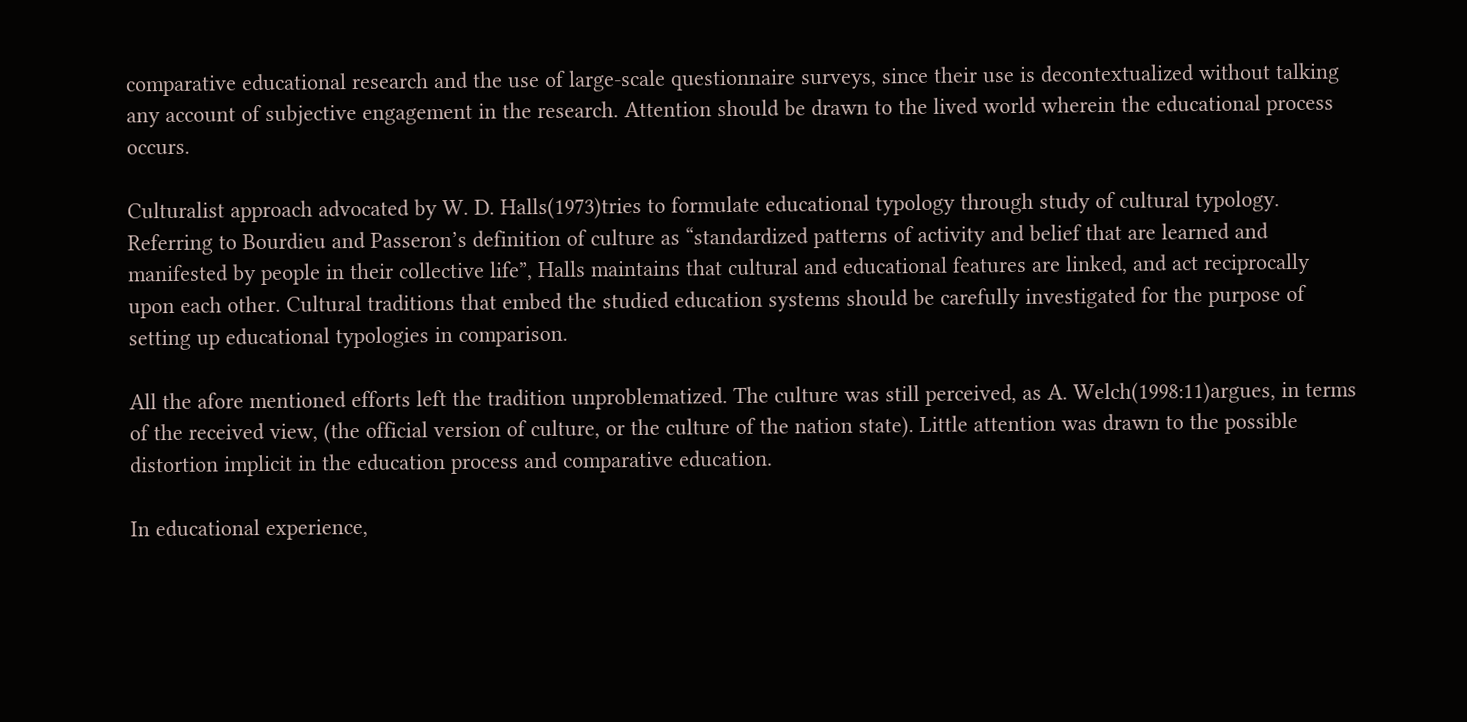comparative educational research and the use of large-scale questionnaire surveys, since their use is decontextualized without talking any account of subjective engagement in the research. Attention should be drawn to the lived world wherein the educational process occurs.

Culturalist approach advocated by W. D. Halls(1973)tries to formulate educational typology through study of cultural typology. Referring to Bourdieu and Passeron’s definition of culture as “standardized patterns of activity and belief that are learned and manifested by people in their collective life”, Halls maintains that cultural and educational features are linked, and act reciprocally upon each other. Cultural traditions that embed the studied education systems should be carefully investigated for the purpose of setting up educational typologies in comparison.

All the afore mentioned efforts left the tradition unproblematized. The culture was still perceived, as A. Welch(1998:11)argues, in terms of the received view, (the official version of culture, or the culture of the nation state). Little attention was drawn to the possible distortion implicit in the education process and comparative education.

In educational experience,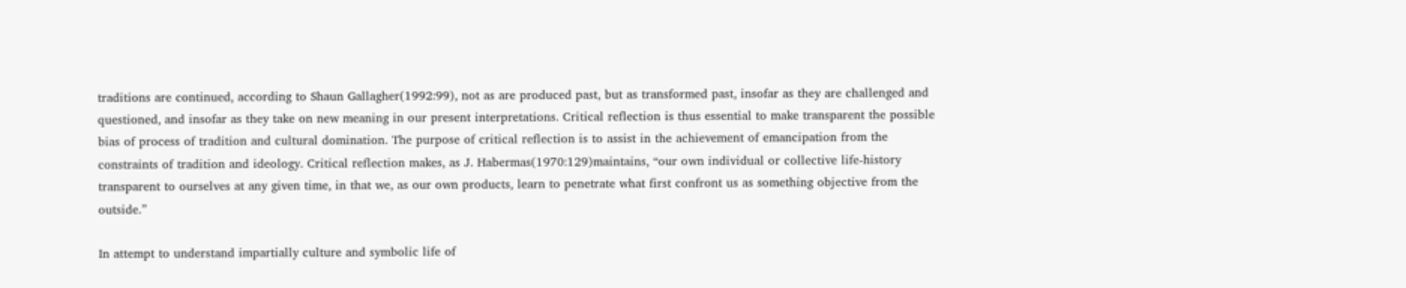traditions are continued, according to Shaun Gallagher(1992:99), not as are produced past, but as transformed past, insofar as they are challenged and questioned, and insofar as they take on new meaning in our present interpretations. Critical reflection is thus essential to make transparent the possible bias of process of tradition and cultural domination. The purpose of critical reflection is to assist in the achievement of emancipation from the constraints of tradition and ideology. Critical reflection makes, as J. Habermas(1970:129)maintains, “our own individual or collective life-history transparent to ourselves at any given time, in that we, as our own products, learn to penetrate what first confront us as something objective from the outside.”

In attempt to understand impartially culture and symbolic life of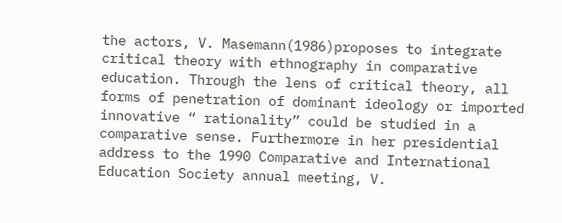the actors, V. Masemann(1986)proposes to integrate critical theory with ethnography in comparative education. Through the lens of critical theory, all forms of penetration of dominant ideology or imported innovative “ rationality” could be studied in a comparative sense. Furthermore in her presidential address to the 1990 Comparative and International Education Society annual meeting, V.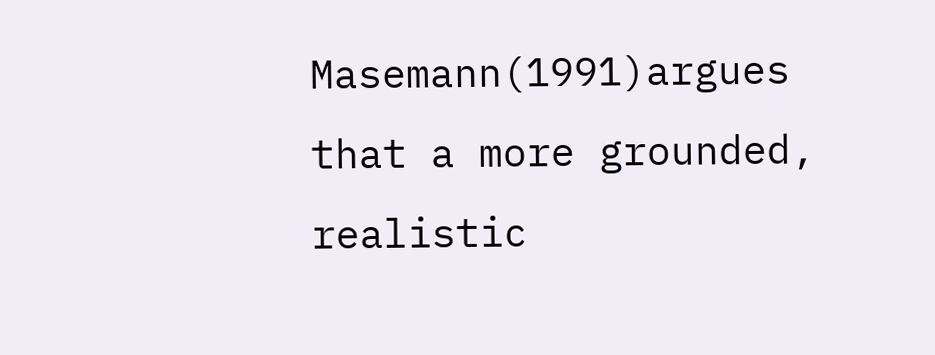Masemann(1991)argues that a more grounded, realistic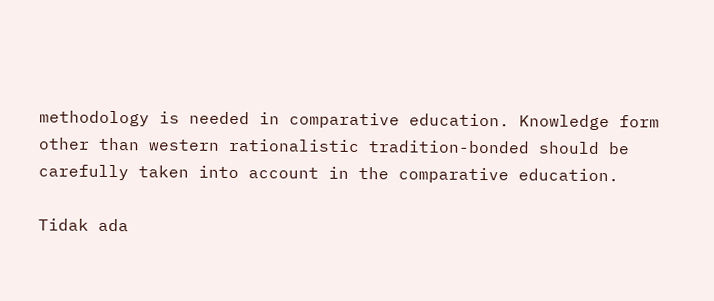methodology is needed in comparative education. Knowledge form other than western rationalistic tradition-bonded should be carefully taken into account in the comparative education.

Tidak ada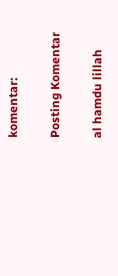komentar:

Posting Komentar

al hamdu lillah